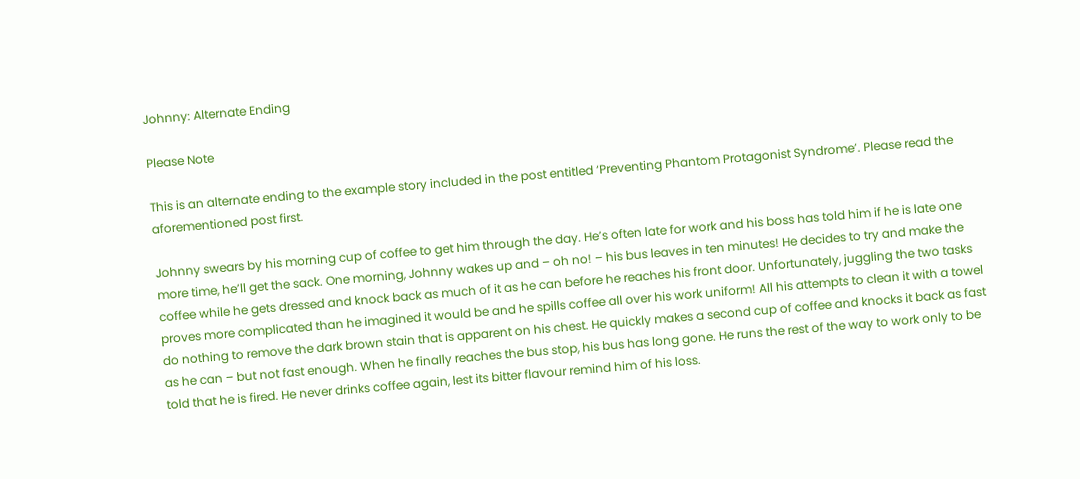Johnny: Alternate Ending

Please Note

This is an alternate ending to the example story included in the post entitled ‘Preventing Phantom Protagonist Syndrome’. Please read the aforementioned post first.

Johnny swears by his morning cup of coffee to get him through the day. He’s often late for work and his boss has told him if he is late one more time, he’ll get the sack. One morning, Johnny wakes up and – oh no! – his bus leaves in ten minutes! He decides to try and make the coffee while he gets dressed and knock back as much of it as he can before he reaches his front door. Unfortunately, juggling the two tasks proves more complicated than he imagined it would be and he spills coffee all over his work uniform! All his attempts to clean it with a towel do nothing to remove the dark brown stain that is apparent on his chest. He quickly makes a second cup of coffee and knocks it back as fast as he can – but not fast enough. When he finally reaches the bus stop, his bus has long gone. He runs the rest of the way to work only to be told that he is fired. He never drinks coffee again, lest its bitter flavour remind him of his loss.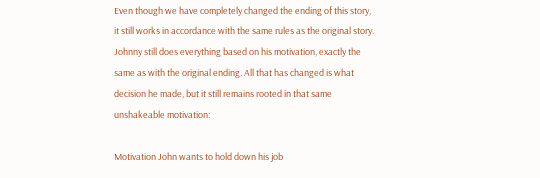Even though we have completely changed the ending of this story, it still works in accordance with the same rules as the original story. Johnny still does everything based on his motivation, exactly the same as with the original ending. All that has changed is what decision he made, but it still remains rooted in that same unshakeable motivation:

Motivation John wants to hold down his job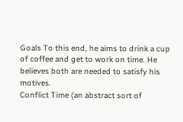Goals To this end, he aims to drink a cup of coffee and get to work on time. He believes both are needed to satisfy his motives.
Conflict Time (an abstract sort of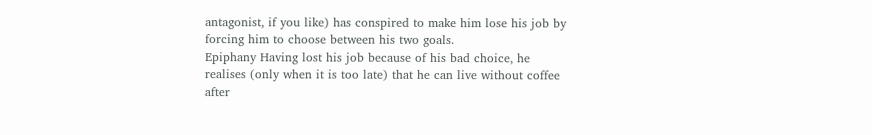antagonist, if you like) has conspired to make him lose his job by forcing him to choose between his two goals.
Epiphany Having lost his job because of his bad choice, he realises (only when it is too late) that he can live without coffee after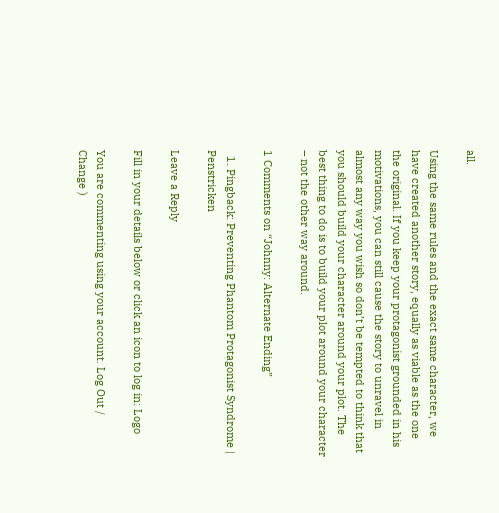all.

Using the same rules and the exact same character, we have created another story, equally as viable as the one the original. If you keep your protagonist grounded in his motivations, you can still cause the story to unravel in almost any way you wish so don’t be tempted to think that you should build your character around your plot. The best thing to do is to build your plot around your character – not the other way around.

1 Comments on “Johnny: Alternate Ending”

  1. Pingback: Preventing Phantom Protagonist Syndrome | Penstricken

Leave a Reply

Fill in your details below or click an icon to log in: Logo

You are commenting using your account. Log Out /  Change )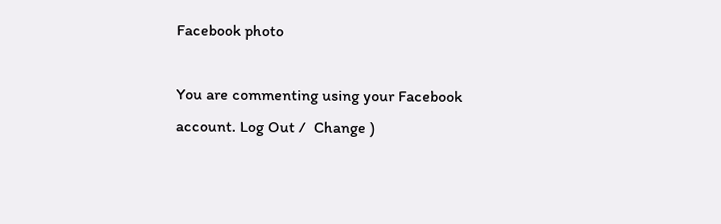Facebook photo

You are commenting using your Facebook account. Log Out /  Change )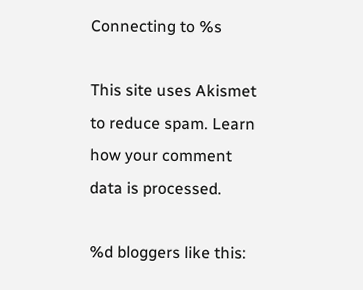Connecting to %s

This site uses Akismet to reduce spam. Learn how your comment data is processed.

%d bloggers like this: